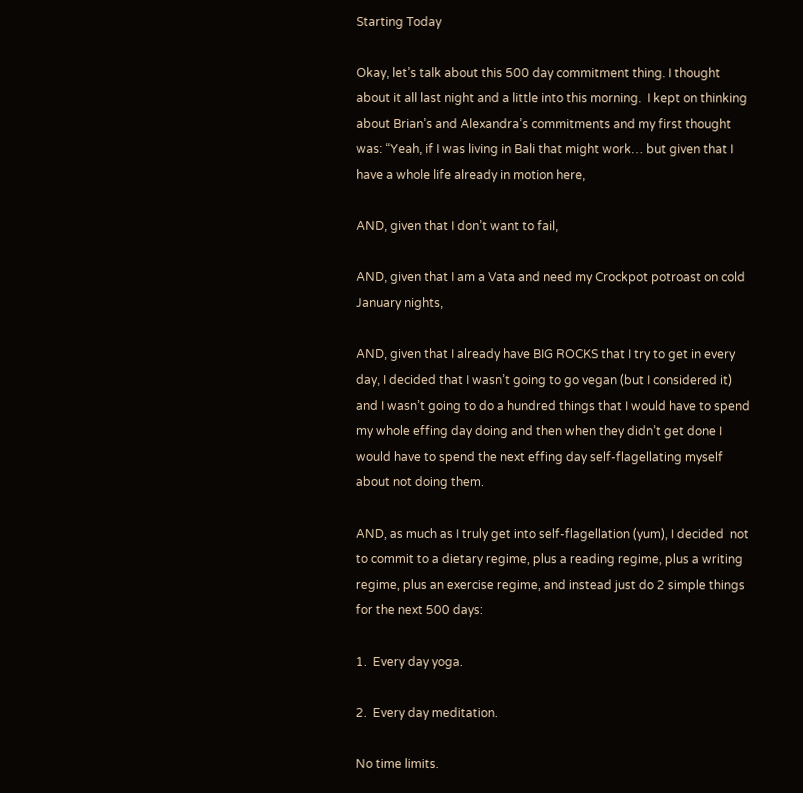Starting Today

Okay, let’s talk about this 500 day commitment thing. I thought about it all last night and a little into this morning.  I kept on thinking about Brian’s and Alexandra’s commitments and my first thought was: “Yeah, if I was living in Bali that might work… but given that I have a whole life already in motion here,

AND, given that I don’t want to fail,

AND, given that I am a Vata and need my Crockpot potroast on cold January nights,

AND, given that I already have BIG ROCKS that I try to get in every day, I decided that I wasn’t going to go vegan (but I considered it) and I wasn’t going to do a hundred things that I would have to spend my whole effing day doing and then when they didn’t get done I would have to spend the next effing day self-flagellating myself about not doing them.

AND, as much as I truly get into self-flagellation (yum), I decided  not to commit to a dietary regime, plus a reading regime, plus a writing regime, plus an exercise regime, and instead just do 2 simple things for the next 500 days:

1.  Every day yoga.

2.  Every day meditation.

No time limits.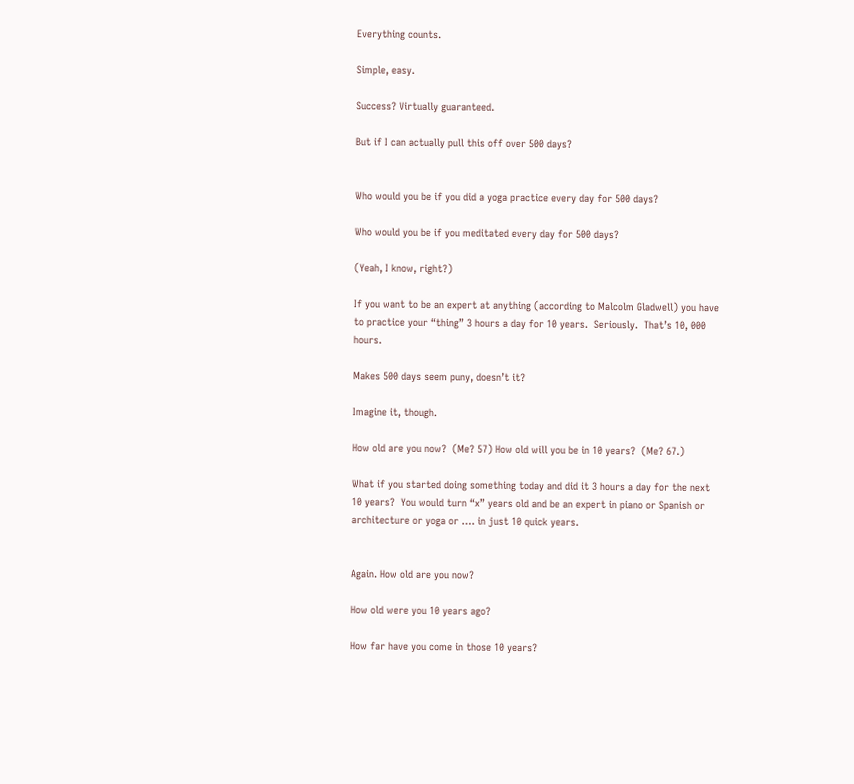Everything counts.

Simple, easy.

Success? Virtually guaranteed.

But if I can actually pull this off over 500 days?


Who would you be if you did a yoga practice every day for 500 days?

Who would you be if you meditated every day for 500 days?

(Yeah, I know, right?)

If you want to be an expert at anything (according to Malcolm Gladwell) you have to practice your “thing” 3 hours a day for 10 years.  Seriously.  That’s 10, 000 hours.

Makes 500 days seem puny, doesn’t it?

Imagine it, though.

How old are you now?  (Me? 57) How old will you be in 10 years?  (Me? 67.)

What if you started doing something today and did it 3 hours a day for the next 10 years?  You would turn “x” years old and be an expert in piano or Spanish or architecture or yoga or …. in just 10 quick years.


Again. How old are you now?

How old were you 10 years ago?

How far have you come in those 10 years?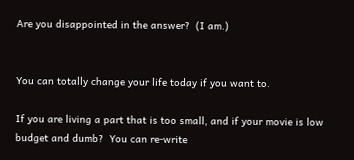Are you disappointed in the answer?  (I am.)


You can totally change your life today if you want to.

If you are living a part that is too small, and if your movie is low budget and dumb?  You can re-write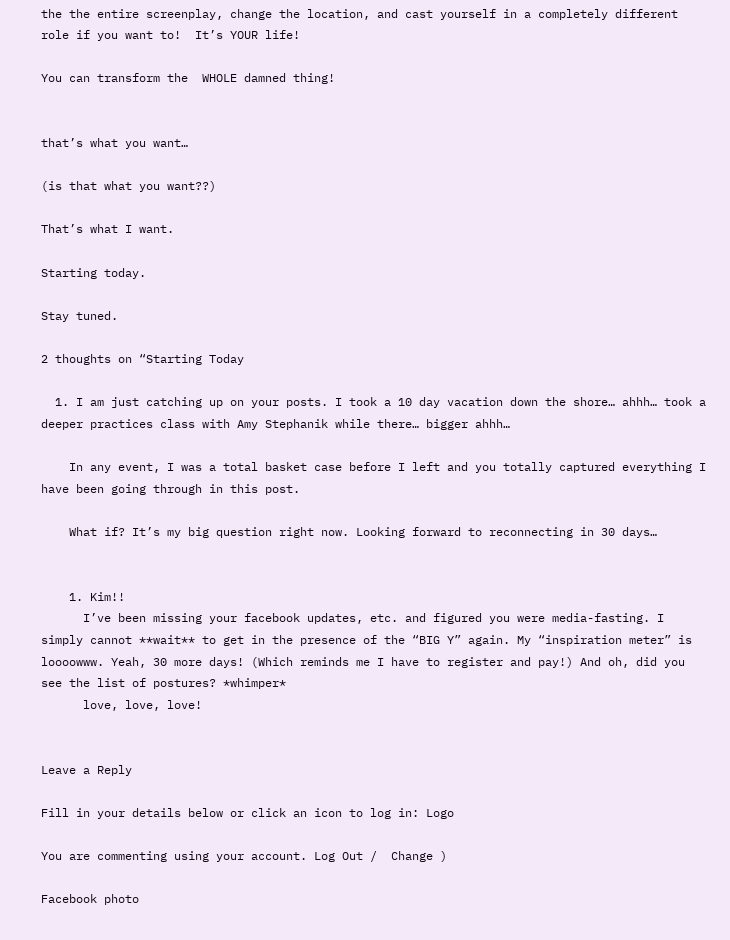the the entire screenplay, change the location, and cast yourself in a completely different role if you want to!  It’s YOUR life!

You can transform the  WHOLE damned thing!


that’s what you want…

(is that what you want??)

That’s what I want.

Starting today.

Stay tuned.

2 thoughts on “Starting Today

  1. I am just catching up on your posts. I took a 10 day vacation down the shore… ahhh… took a deeper practices class with Amy Stephanik while there… bigger ahhh…

    In any event, I was a total basket case before I left and you totally captured everything I have been going through in this post.

    What if? It’s my big question right now. Looking forward to reconnecting in 30 days…


    1. Kim!!
      I’ve been missing your facebook updates, etc. and figured you were media-fasting. I simply cannot **wait** to get in the presence of the “BIG Y” again. My “inspiration meter” is loooowww. Yeah, 30 more days! (Which reminds me I have to register and pay!) And oh, did you see the list of postures? *whimper*
      love, love, love!


Leave a Reply

Fill in your details below or click an icon to log in: Logo

You are commenting using your account. Log Out /  Change )

Facebook photo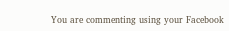You are commenting using your Facebook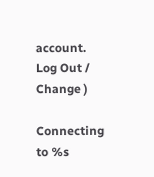account. Log Out /  Change )

Connecting to %s